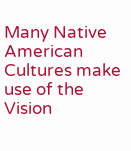Many Native American Cultures make use of the Vision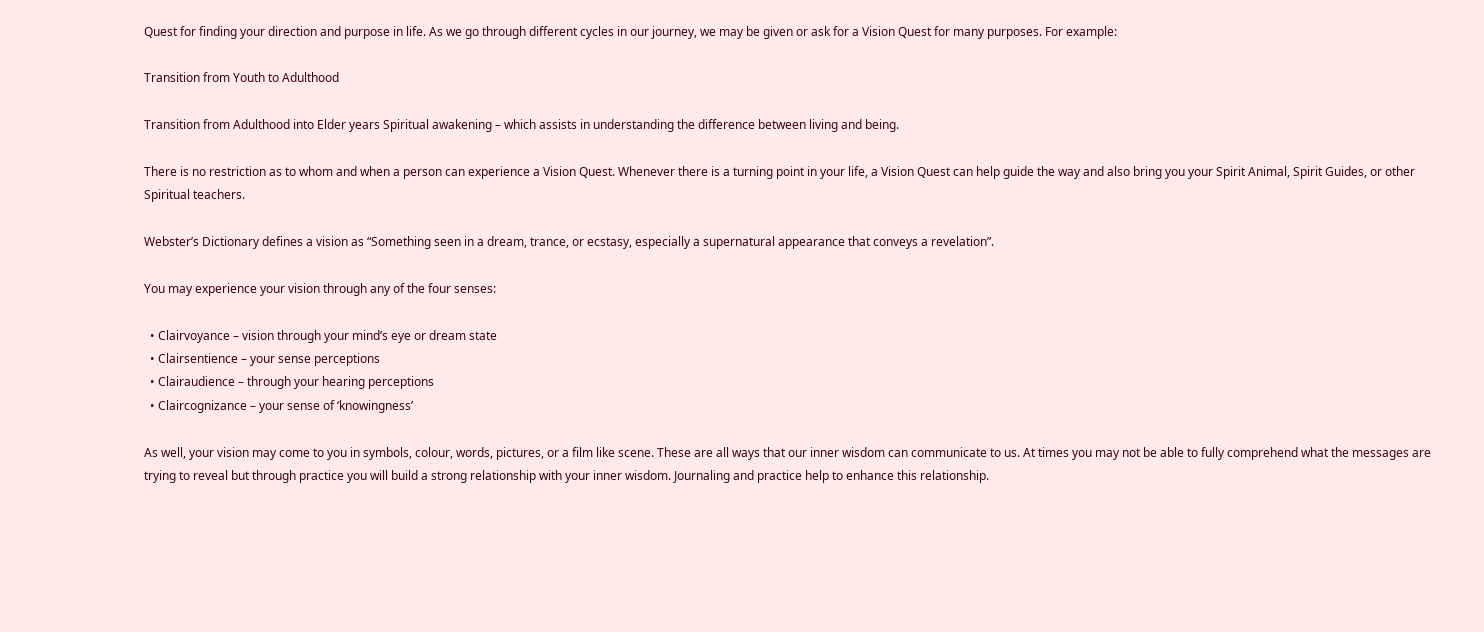Quest for finding your direction and purpose in life. As we go through different cycles in our journey, we may be given or ask for a Vision Quest for many purposes. For example:

Transition from Youth to Adulthood

Transition from Adulthood into Elder years Spiritual awakening – which assists in understanding the difference between living and being.

There is no restriction as to whom and when a person can experience a Vision Quest. Whenever there is a turning point in your life, a Vision Quest can help guide the way and also bring you your Spirit Animal, Spirit Guides, or other Spiritual teachers.

Webster’s Dictionary defines a vision as “Something seen in a dream, trance, or ecstasy, especially a supernatural appearance that conveys a revelation”.

You may experience your vision through any of the four senses:

  • Clairvoyance – vision through your mind’s eye or dream state
  • Clairsentience – your sense perceptions
  • Clairaudience – through your hearing perceptions
  • Claircognizance – your sense of ‘knowingness’

As well, your vision may come to you in symbols, colour, words, pictures, or a film like scene. These are all ways that our inner wisdom can communicate to us. At times you may not be able to fully comprehend what the messages are trying to reveal but through practice you will build a strong relationship with your inner wisdom. Journaling and practice help to enhance this relationship.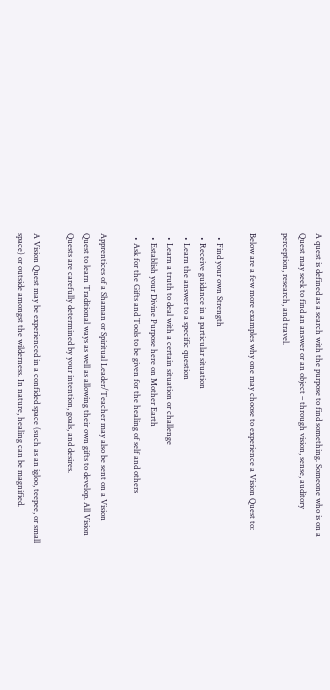A quest is defined as a search with the purpose to find something. Someone who is on a Quest may seek to find an answer or an object – through vision, sense, auditory perception, research, and travel.

Below are a few more examples why one may choose to experience a Vision Quest to:

  • Find your own Strength
  • Receive guidance in a particular situation
  • Learn the answer to a specific question
  • Learn a truth to deal with a certain situation or challenge
  • Establish your Divine Purpose here on Mother Earth
  • Ask for the Gifts and Tools to be given for the healing of self and others

Apprentices of a Shaman or Spiritual Leader/Teacher may also be sent on a Vision Quest to learn Traditional ways as well as allowing their own gifts to develop. All Vision Quests are carefully determined by your intention, goals, and desires.

A Vision Quest may be experienced in a confided space (such as an igloo, teepee, or small space) or outside amongst the wilderness. In nature, healing can be magnified.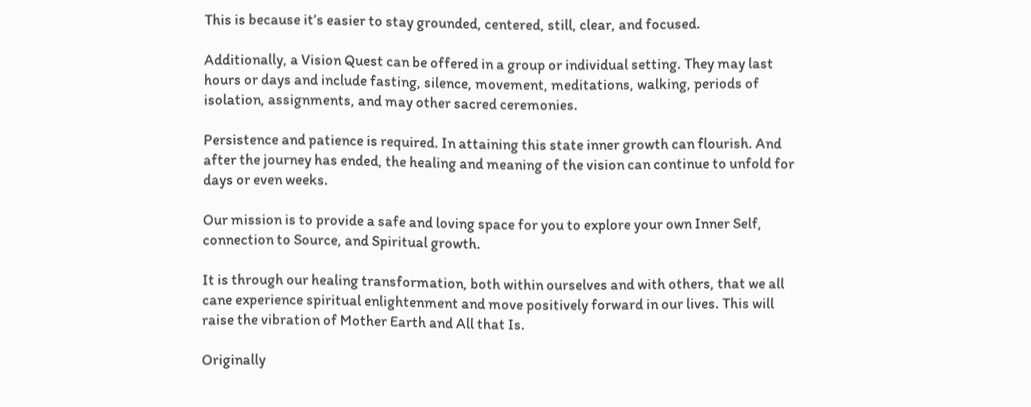This is because it’s easier to stay grounded, centered, still, clear, and focused.

Additionally, a Vision Quest can be offered in a group or individual setting. They may last hours or days and include fasting, silence, movement, meditations, walking, periods of isolation, assignments, and may other sacred ceremonies.

Persistence and patience is required. In attaining this state inner growth can flourish. And after the journey has ended, the healing and meaning of the vision can continue to unfold for days or even weeks.

Our mission is to provide a safe and loving space for you to explore your own Inner Self, connection to Source, and Spiritual growth.

It is through our healing transformation, both within ourselves and with others, that we all cane experience spiritual enlightenment and move positively forward in our lives. This will raise the vibration of Mother Earth and All that Is.

Originally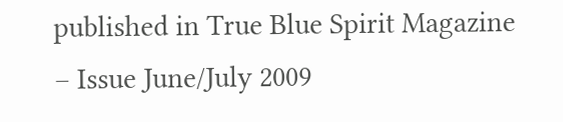published in True Blue Spirit Magazine – Issue June/July 2009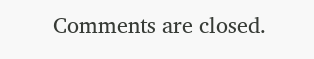Comments are closed.